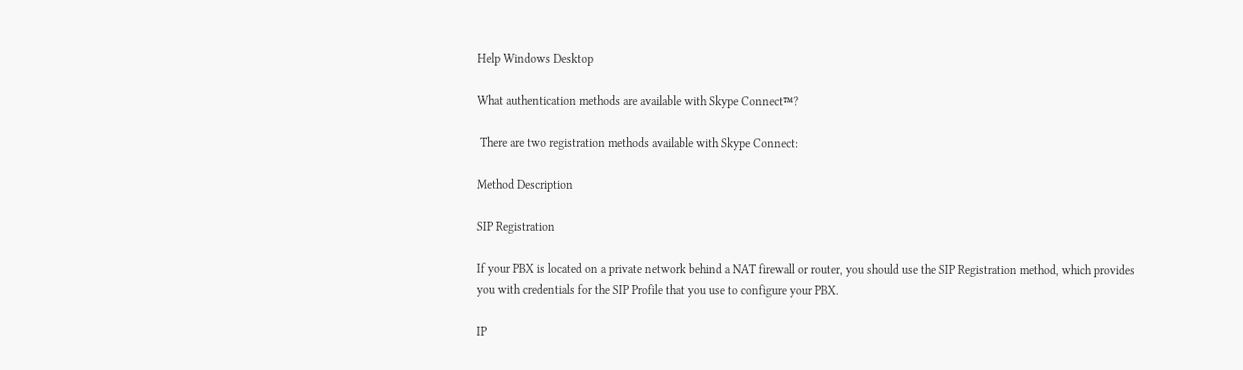Help Windows Desktop

What authentication methods are available with Skype Connect™?

 There are two registration methods available with Skype Connect:

Method Description

SIP Registration

If your PBX is located on a private network behind a NAT firewall or router, you should use the SIP Registration method, which provides you with credentials for the SIP Profile that you use to configure your PBX.

IP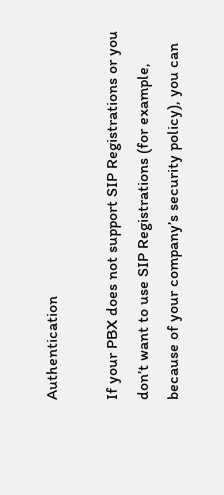Authentication

If your PBX does not support SIP Registrations or you don’t want to use SIP Registrations (for example, because of your company’s security policy), you can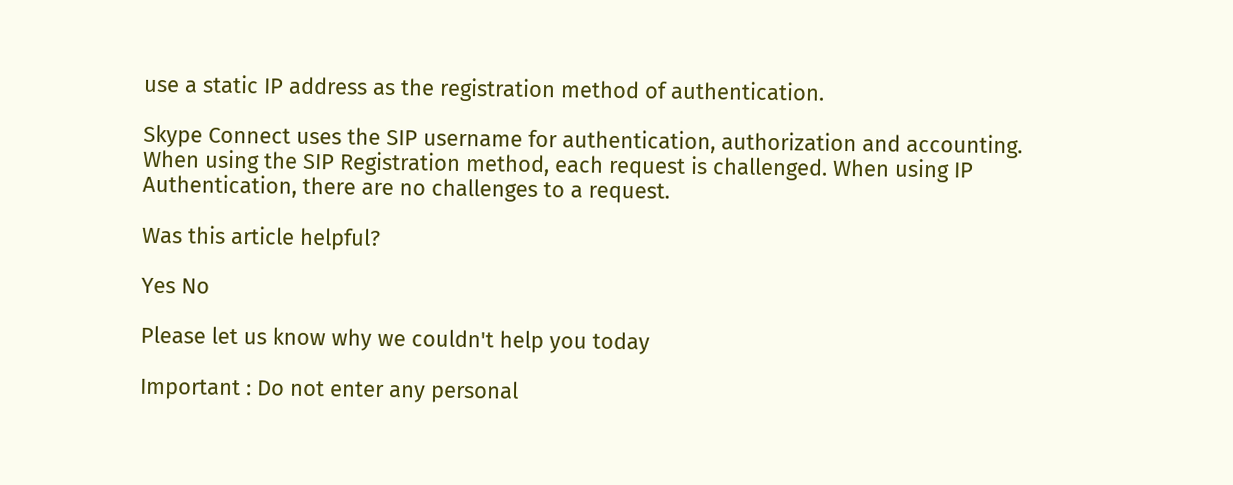use a static IP address as the registration method of authentication.

Skype Connect uses the SIP username for authentication, authorization and accounting. When using the SIP Registration method, each request is challenged. When using IP Authentication, there are no challenges to a request.

Was this article helpful?

Yes No

Please let us know why we couldn't help you today

Important : Do not enter any personal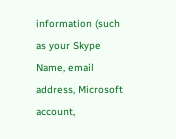information (such as your Skype Name, email address, Microsoft account,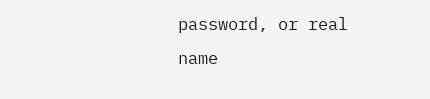password, or real name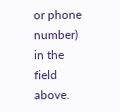or phone number) in the field above.